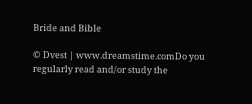Bride and Bible

© Dvest | www.dreamstime.comDo you regularly read and/or study the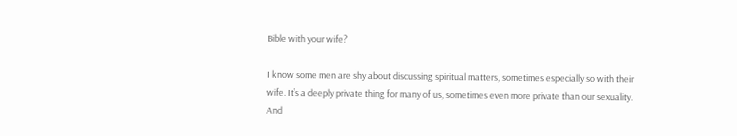Bible with your wife?

I know some men are shy about discussing spiritual matters, sometimes especially so with their wife. It’s a deeply private thing for many of us, sometimes even more private than our sexuality. And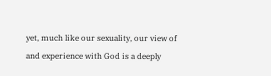yet, much like our sexuality, our view of and experience with God is a deeply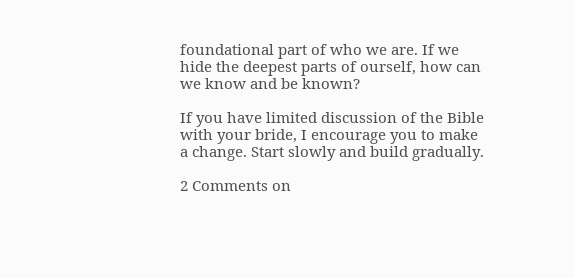foundational part of who we are. If we hide the deepest parts of ourself, how can we know and be known?

If you have limited discussion of the Bible with your bride, I encourage you to make a change. Start slowly and build gradually.

2 Comments on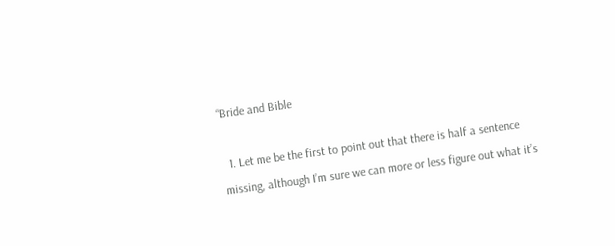“Bride and Bible

  1. Let me be the first to point out that there is half a sentence missing, although I’m sure we can more or less figure out what it’s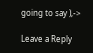going to say ),->

Leave a Reply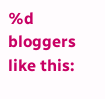%d bloggers like this: